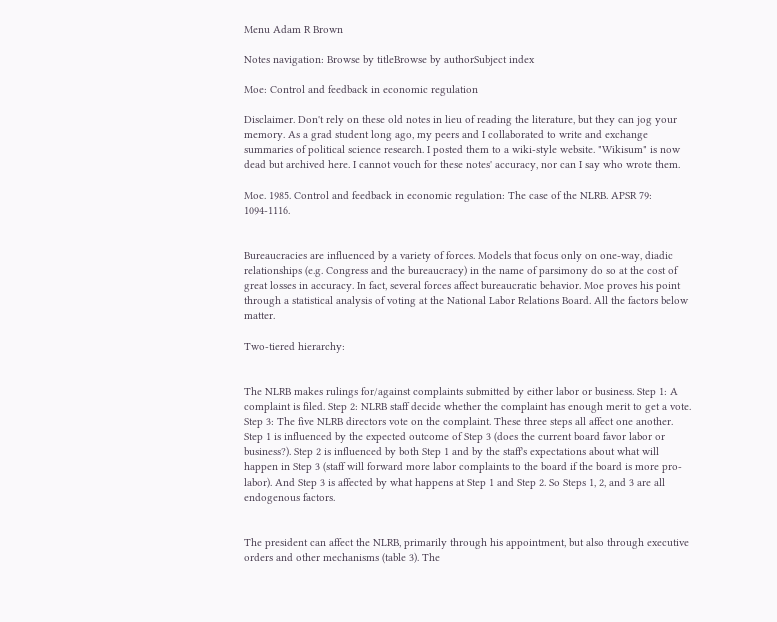Menu Adam R Brown

Notes navigation: Browse by titleBrowse by authorSubject index

Moe: Control and feedback in economic regulation

Disclaimer. Don't rely on these old notes in lieu of reading the literature, but they can jog your memory. As a grad student long ago, my peers and I collaborated to write and exchange summaries of political science research. I posted them to a wiki-style website. "Wikisum" is now dead but archived here. I cannot vouch for these notes' accuracy, nor can I say who wrote them.

Moe. 1985. Control and feedback in economic regulation: The case of the NLRB. APSR 79: 1094-1116.


Bureaucracies are influenced by a variety of forces. Models that focus only on one-way, diadic relationships (e.g. Congress and the bureaucracy) in the name of parsimony do so at the cost of great losses in accuracy. In fact, several forces affect bureaucratic behavior. Moe proves his point through a statistical analysis of voting at the National Labor Relations Board. All the factors below matter.

Two-tiered hierarchy:


The NLRB makes rulings for/against complaints submitted by either labor or business. Step 1: A complaint is filed. Step 2: NLRB staff decide whether the complaint has enough merit to get a vote. Step 3: The five NLRB directors vote on the complaint. These three steps all affect one another. Step 1 is influenced by the expected outcome of Step 3 (does the current board favor labor or business?). Step 2 is influenced by both Step 1 and by the staff's expectations about what will happen in Step 3 (staff will forward more labor complaints to the board if the board is more pro-labor). And Step 3 is affected by what happens at Step 1 and Step 2. So Steps 1, 2, and 3 are all endogenous factors.


The president can affect the NLRB, primarily through his appointment, but also through executive orders and other mechanisms (table 3). The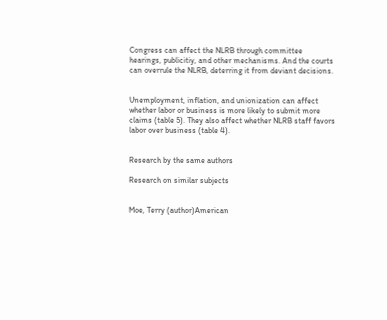Congress can affect the NLRB through committee hearings, publicitiy, and other mechanisms. And the courts can overrule the NLRB, deterring it from deviant decisions.


Unemployment, inflation, and unionization can affect whether labor or business is more likely to submit more claims (table 5). They also affect whether NLRB staff favors labor over business (table 4).


Research by the same authors

Research on similar subjects


Moe, Terry (author)American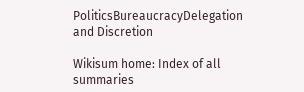PoliticsBureaucracyDelegation and Discretion

Wikisum home: Index of all summaries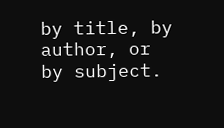by title, by author, or by subject.